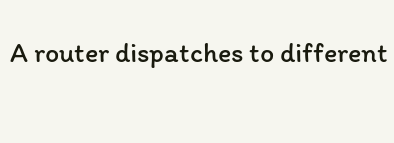A router dispatches to different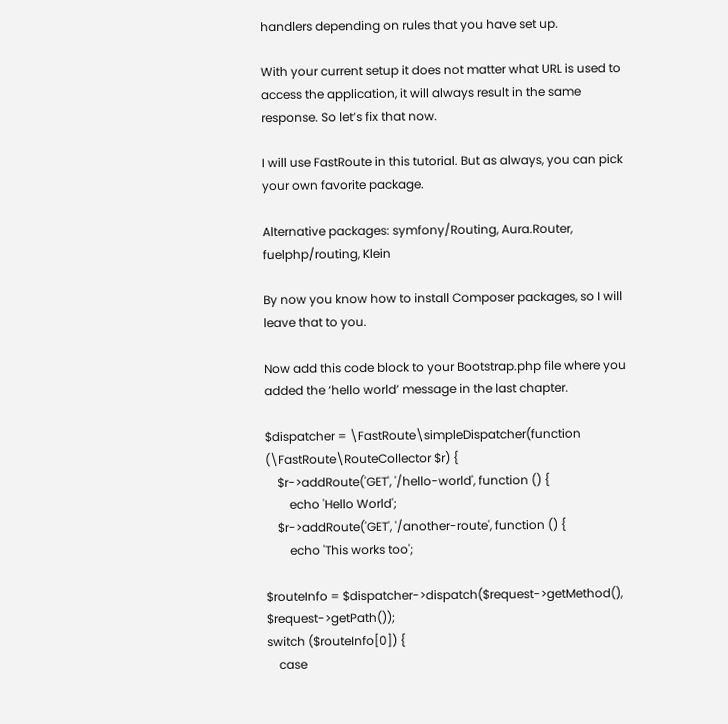handlers depending on rules that you have set up.

With your current setup it does not matter what URL is used to access the application, it will always result in the same response. So let’s fix that now.

I will use FastRoute in this tutorial. But as always, you can pick your own favorite package.

Alternative packages: symfony/Routing, Aura.Router, fuelphp/routing, Klein

By now you know how to install Composer packages, so I will leave that to you.

Now add this code block to your Bootstrap.php file where you added the ‘hello world’ message in the last chapter.

$dispatcher = \FastRoute\simpleDispatcher(function (\FastRoute\RouteCollector $r) {
    $r->addRoute('GET', '/hello-world', function () {
        echo 'Hello World';
    $r->addRoute('GET', '/another-route', function () {
        echo 'This works too';

$routeInfo = $dispatcher->dispatch($request->getMethod(), $request->getPath());
switch ($routeInfo[0]) {
    case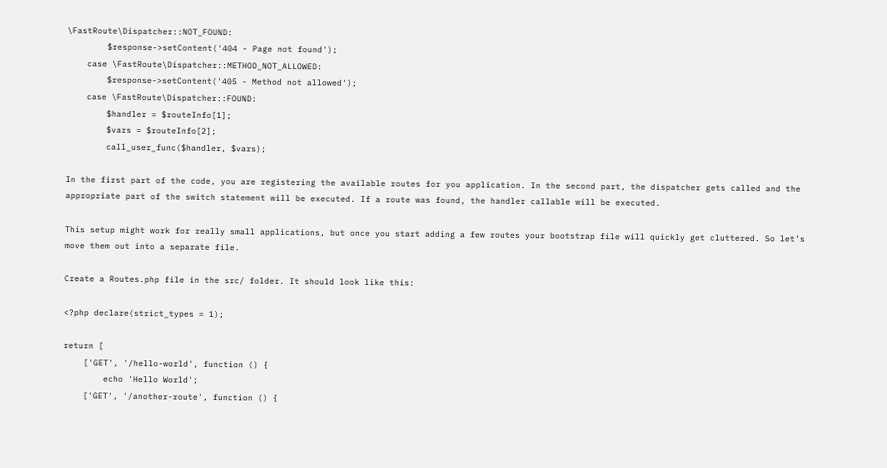\FastRoute\Dispatcher::NOT_FOUND:
        $response->setContent('404 - Page not found');
    case \FastRoute\Dispatcher::METHOD_NOT_ALLOWED:
        $response->setContent('405 - Method not allowed');
    case \FastRoute\Dispatcher::FOUND:
        $handler = $routeInfo[1];
        $vars = $routeInfo[2];
        call_user_func($handler, $vars);

In the first part of the code, you are registering the available routes for you application. In the second part, the dispatcher gets called and the appropriate part of the switch statement will be executed. If a route was found, the handler callable will be executed.

This setup might work for really small applications, but once you start adding a few routes your bootstrap file will quickly get cluttered. So let’s move them out into a separate file.

Create a Routes.php file in the src/ folder. It should look like this:

<?php declare(strict_types = 1);

return [
    ['GET', '/hello-world', function () {
        echo 'Hello World';
    ['GET', '/another-route', function () {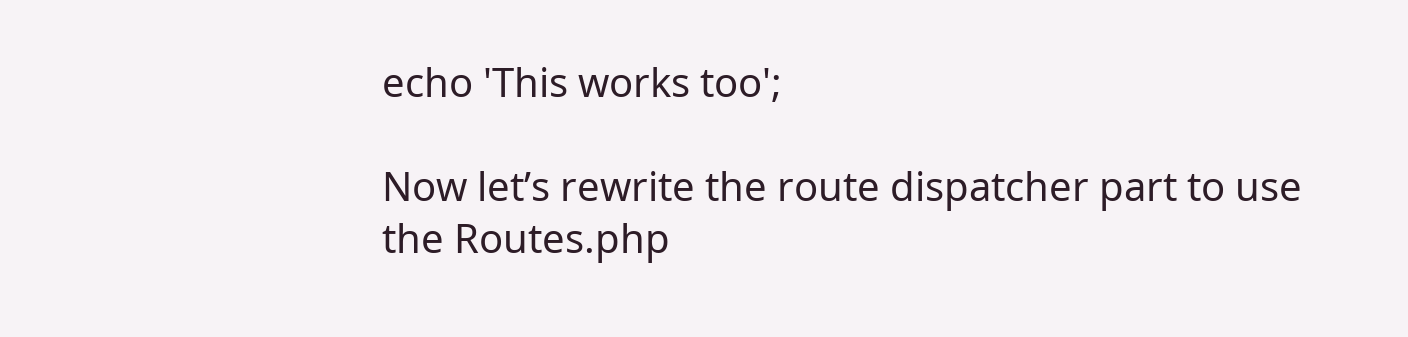echo 'This works too';

Now let’s rewrite the route dispatcher part to use the Routes.php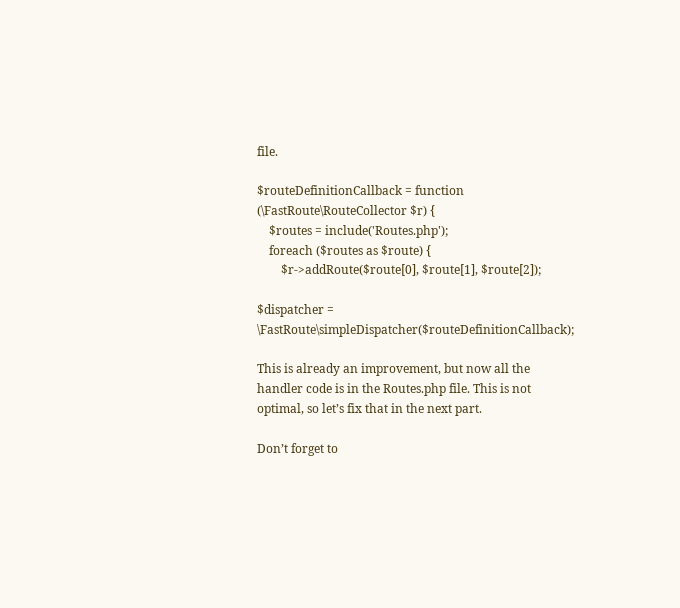file.

$routeDefinitionCallback = function (\FastRoute\RouteCollector $r) {
    $routes = include('Routes.php');
    foreach ($routes as $route) {
        $r->addRoute($route[0], $route[1], $route[2]);

$dispatcher = \FastRoute\simpleDispatcher($routeDefinitionCallback);

This is already an improvement, but now all the handler code is in the Routes.php file. This is not optimal, so let’s fix that in the next part.

Don’t forget to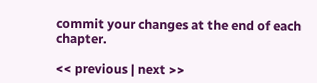commit your changes at the end of each chapter.

<< previous | next >>